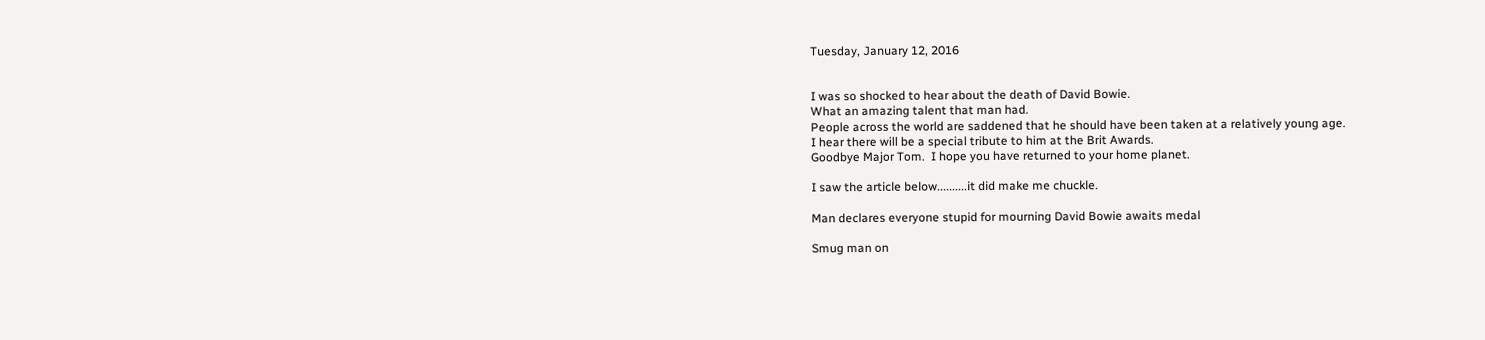Tuesday, January 12, 2016


I was so shocked to hear about the death of David Bowie.
What an amazing talent that man had.
People across the world are saddened that he should have been taken at a relatively young age.
I hear there will be a special tribute to him at the Brit Awards.
Goodbye Major Tom.  I hope you have returned to your home planet.

I saw the article below..........it did make me chuckle.

Man declares everyone stupid for mourning David Bowie awaits medal

Smug man on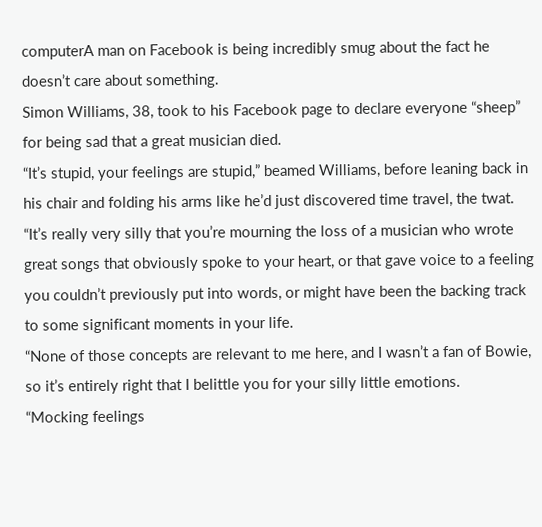computerA man on Facebook is being incredibly smug about the fact he doesn’t care about something.
Simon Williams, 38, took to his Facebook page to declare everyone “sheep” for being sad that a great musician died.
“It’s stupid, your feelings are stupid,” beamed Williams, before leaning back in his chair and folding his arms like he’d just discovered time travel, the twat.
“It’s really very silly that you’re mourning the loss of a musician who wrote great songs that obviously spoke to your heart, or that gave voice to a feeling you couldn’t previously put into words, or might have been the backing track to some significant moments in your life.
“None of those concepts are relevant to me here, and I wasn’t a fan of Bowie, so it’s entirely right that I belittle you for your silly little emotions.
“Mocking feelings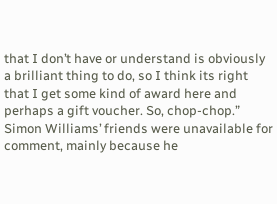that I don’t have or understand is obviously a brilliant thing to do, so I think its right that I get some kind of award here and perhaps a gift voucher. So, chop-chop.”
Simon Williams’ friends were unavailable for comment, mainly because he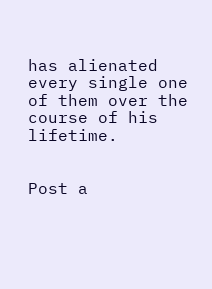has alienated every single one of them over the course of his lifetime.


Post a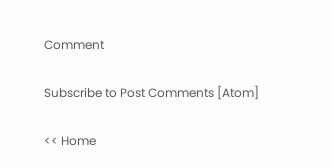Comment

Subscribe to Post Comments [Atom]

<< Home